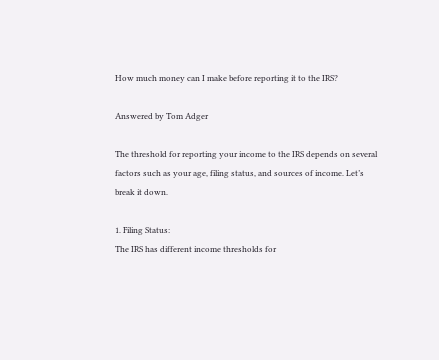How much money can I make before reporting it to the IRS?

Answered by Tom Adger

The threshold for reporting your income to the IRS depends on several factors such as your age, filing status, and sources of income. Let’s break it down.

1. Filing Status:
The IRS has different income thresholds for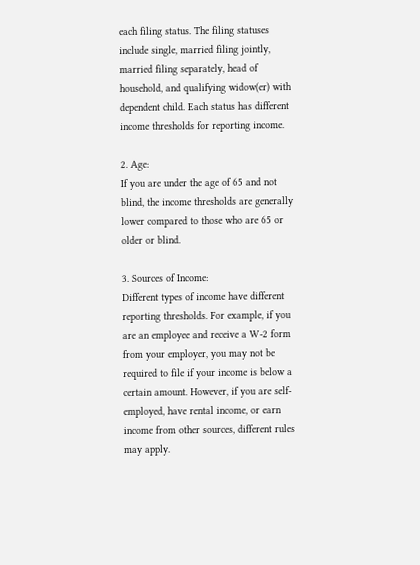each filing status. The filing statuses include single, married filing jointly, married filing separately, head of household, and qualifying widow(er) with dependent child. Each status has different income thresholds for reporting income.

2. Age:
If you are under the age of 65 and not blind, the income thresholds are generally lower compared to those who are 65 or older or blind.

3. Sources of Income:
Different types of income have different reporting thresholds. For example, if you are an employee and receive a W-2 form from your employer, you may not be required to file if your income is below a certain amount. However, if you are self-employed, have rental income, or earn income from other sources, different rules may apply.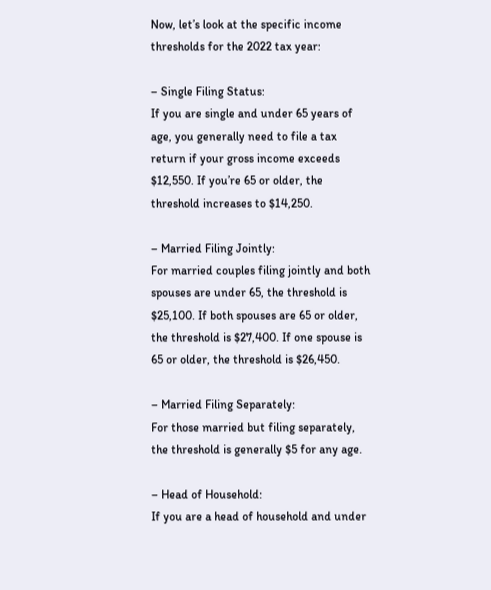Now, let’s look at the specific income thresholds for the 2022 tax year:

– Single Filing Status:
If you are single and under 65 years of age, you generally need to file a tax return if your gross income exceeds $12,550. If you’re 65 or older, the threshold increases to $14,250.

– Married Filing Jointly:
For married couples filing jointly and both spouses are under 65, the threshold is $25,100. If both spouses are 65 or older, the threshold is $27,400. If one spouse is 65 or older, the threshold is $26,450.

– Married Filing Separately:
For those married but filing separately, the threshold is generally $5 for any age.

– Head of Household:
If you are a head of household and under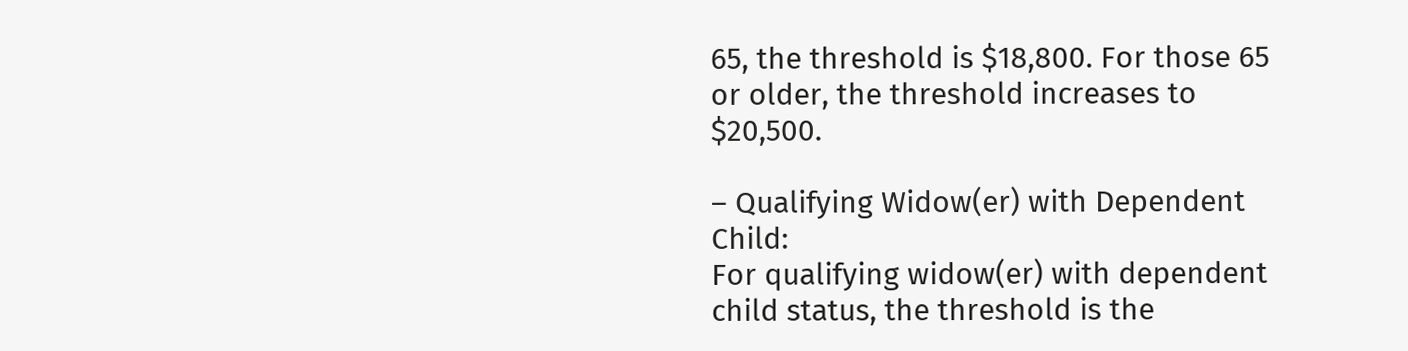65, the threshold is $18,800. For those 65 or older, the threshold increases to $20,500.

– Qualifying Widow(er) with Dependent Child:
For qualifying widow(er) with dependent child status, the threshold is the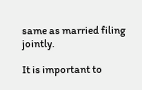same as married filing jointly.

It is important to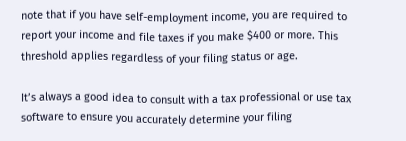note that if you have self-employment income, you are required to report your income and file taxes if you make $400 or more. This threshold applies regardless of your filing status or age.

It’s always a good idea to consult with a tax professional or use tax software to ensure you accurately determine your filing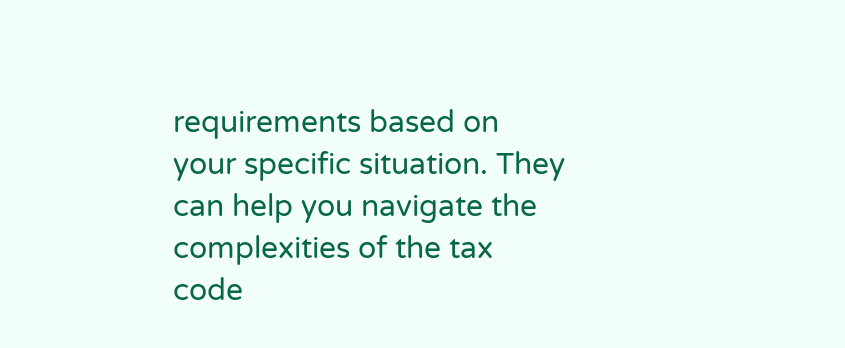requirements based on your specific situation. They can help you navigate the complexities of the tax code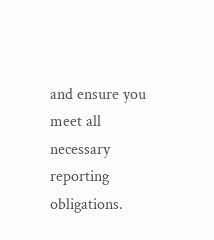and ensure you meet all necessary reporting obligations.